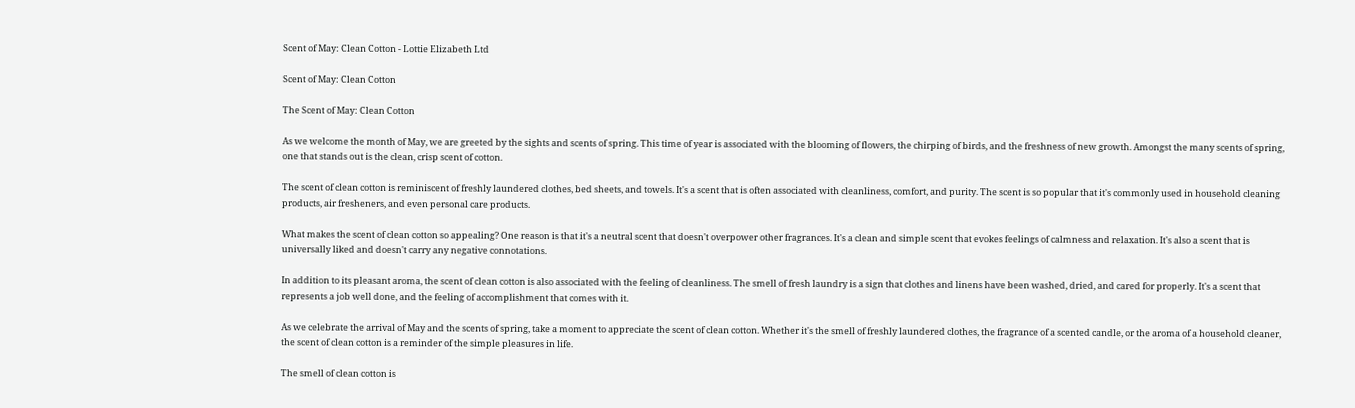Scent of May: Clean Cotton - Lottie Elizabeth Ltd

Scent of May: Clean Cotton

The Scent of May: Clean Cotton

As we welcome the month of May, we are greeted by the sights and scents of spring. This time of year is associated with the blooming of flowers, the chirping of birds, and the freshness of new growth. Amongst the many scents of spring, one that stands out is the clean, crisp scent of cotton.

The scent of clean cotton is reminiscent of freshly laundered clothes, bed sheets, and towels. It's a scent that is often associated with cleanliness, comfort, and purity. The scent is so popular that it's commonly used in household cleaning products, air fresheners, and even personal care products.

What makes the scent of clean cotton so appealing? One reason is that it's a neutral scent that doesn't overpower other fragrances. It's a clean and simple scent that evokes feelings of calmness and relaxation. It's also a scent that is universally liked and doesn't carry any negative connotations.

In addition to its pleasant aroma, the scent of clean cotton is also associated with the feeling of cleanliness. The smell of fresh laundry is a sign that clothes and linens have been washed, dried, and cared for properly. It's a scent that represents a job well done, and the feeling of accomplishment that comes with it.

As we celebrate the arrival of May and the scents of spring, take a moment to appreciate the scent of clean cotton. Whether it's the smell of freshly laundered clothes, the fragrance of a scented candle, or the aroma of a household cleaner, the scent of clean cotton is a reminder of the simple pleasures in life.

The smell of clean cotton is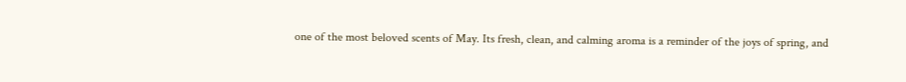one of the most beloved scents of May. Its fresh, clean, and calming aroma is a reminder of the joys of spring, and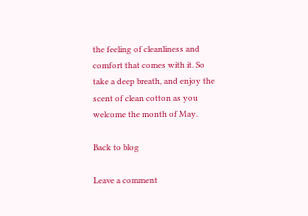the feeling of cleanliness and comfort that comes with it. So take a deep breath, and enjoy the scent of clean cotton as you welcome the month of May.

Back to blog

Leave a comment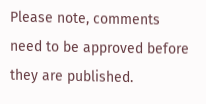Please note, comments need to be approved before they are published.